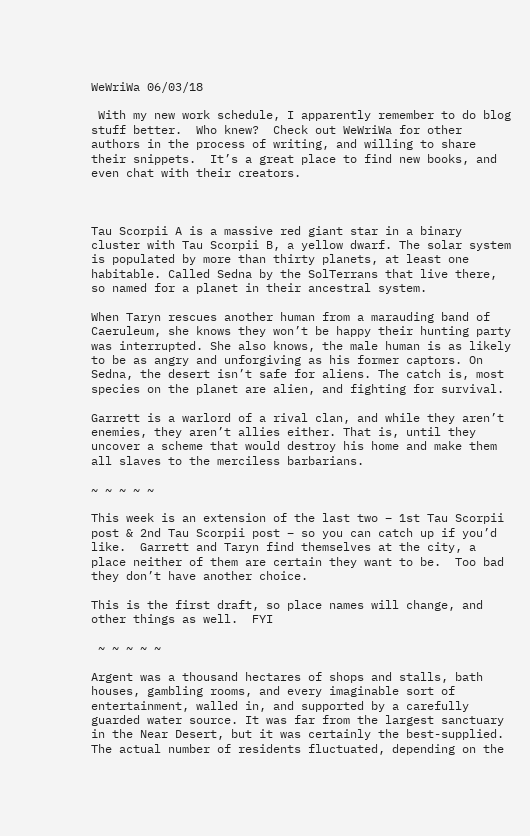WeWriWa 06/03/18

 With my new work schedule, I apparently remember to do blog stuff better.  Who knew?  Check out WeWriWa for other authors in the process of writing, and willing to share their snippets.  It’s a great place to find new books, and even chat with their creators.



Tau Scorpii A is a massive red giant star in a binary cluster with Tau Scorpii B, a yellow dwarf. The solar system is populated by more than thirty planets, at least one habitable. Called Sedna by the SolTerrans that live there, so named for a planet in their ancestral system.

When Taryn rescues another human from a marauding band of Caeruleum, she knows they won’t be happy their hunting party was interrupted. She also knows, the male human is as likely to be as angry and unforgiving as his former captors. On Sedna, the desert isn’t safe for aliens. The catch is, most species on the planet are alien, and fighting for survival.

Garrett is a warlord of a rival clan, and while they aren’t enemies, they aren’t allies either. That is, until they uncover a scheme that would destroy his home and make them all slaves to the merciless barbarians.

~ ~ ~ ~ ~

This week is an extension of the last two – 1st Tau Scorpii post & 2nd Tau Scorpii post – so you can catch up if you’d like.  Garrett and Taryn find themselves at the city, a place neither of them are certain they want to be.  Too bad they don’t have another choice.

This is the first draft, so place names will change, and other things as well.  FYI

 ~ ~ ~ ~ ~

Argent was a thousand hectares of shops and stalls, bath houses, gambling rooms, and every imaginable sort of entertainment, walled in, and supported by a carefully guarded water source. It was far from the largest sanctuary in the Near Desert, but it was certainly the best-supplied. The actual number of residents fluctuated, depending on the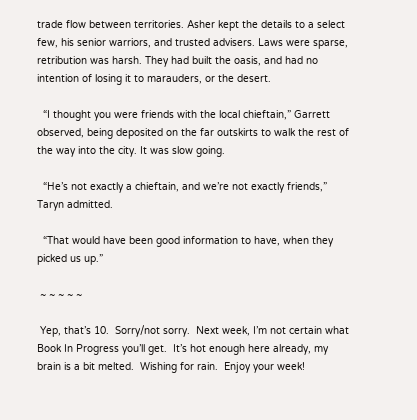trade flow between territories. Asher kept the details to a select few, his senior warriors, and trusted advisers. Laws were sparse, retribution was harsh. They had built the oasis, and had no intention of losing it to marauders, or the desert.

  “I thought you were friends with the local chieftain,” Garrett observed, being deposited on the far outskirts to walk the rest of the way into the city. It was slow going.

  “He’s not exactly a chieftain, and we’re not exactly friends,” Taryn admitted.

  “That would have been good information to have, when they picked us up.”

 ~ ~ ~ ~ ~

 Yep, that’s 10.  Sorry/not sorry.  Next week, I’m not certain what Book In Progress you’ll get.  It’s hot enough here already, my brain is a bit melted.  Wishing for rain.  Enjoy your week!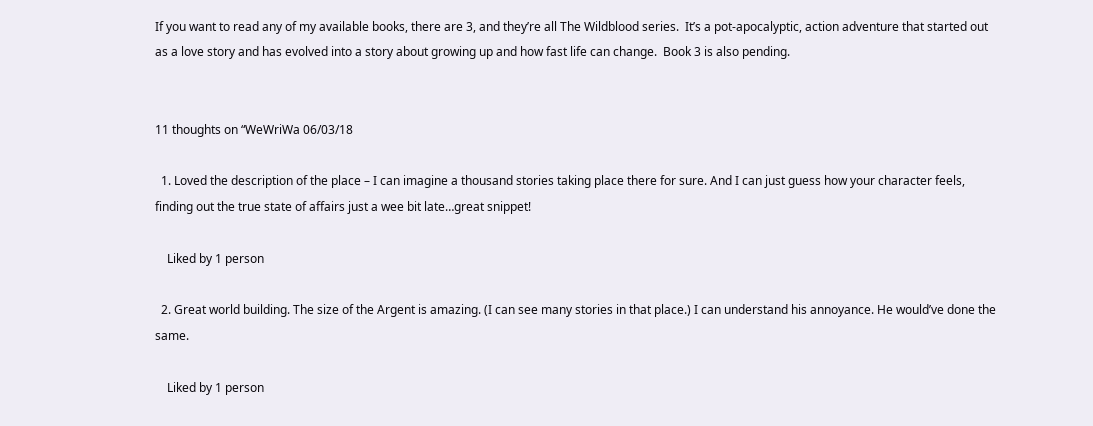If you want to read any of my available books, there are 3, and they’re all The Wildblood series.  It’s a pot-apocalyptic, action adventure that started out as a love story and has evolved into a story about growing up and how fast life can change.  Book 3 is also pending.


11 thoughts on “WeWriWa 06/03/18

  1. Loved the description of the place – I can imagine a thousand stories taking place there for sure. And I can just guess how your character feels, finding out the true state of affairs just a wee bit late…great snippet!

    Liked by 1 person

  2. Great world building. The size of the Argent is amazing. (I can see many stories in that place.) I can understand his annoyance. He would’ve done the same.

    Liked by 1 person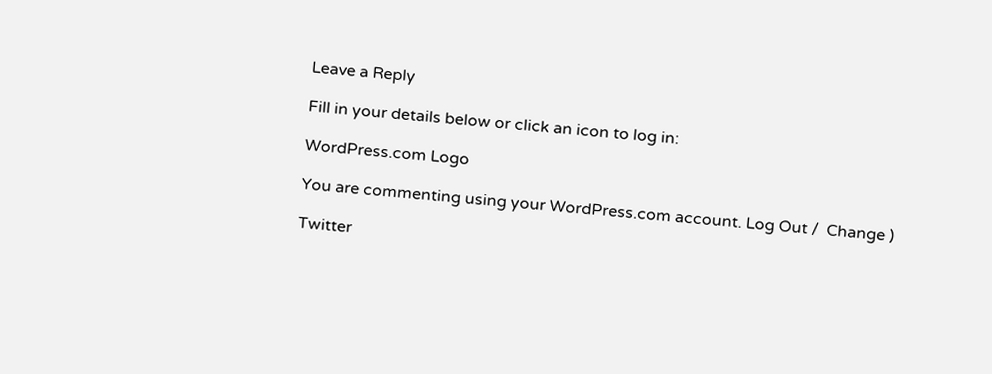Leave a Reply

Fill in your details below or click an icon to log in:

WordPress.com Logo

You are commenting using your WordPress.com account. Log Out /  Change )

Twitter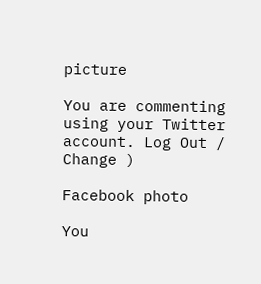picture

You are commenting using your Twitter account. Log Out /  Change )

Facebook photo

You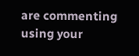are commenting using your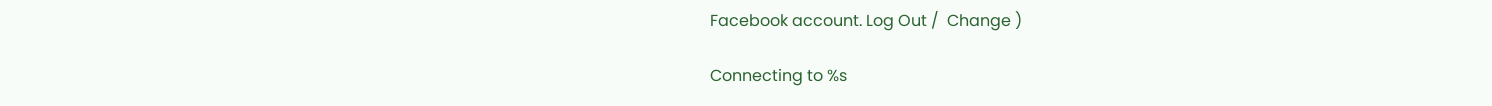Facebook account. Log Out /  Change )

Connecting to %s